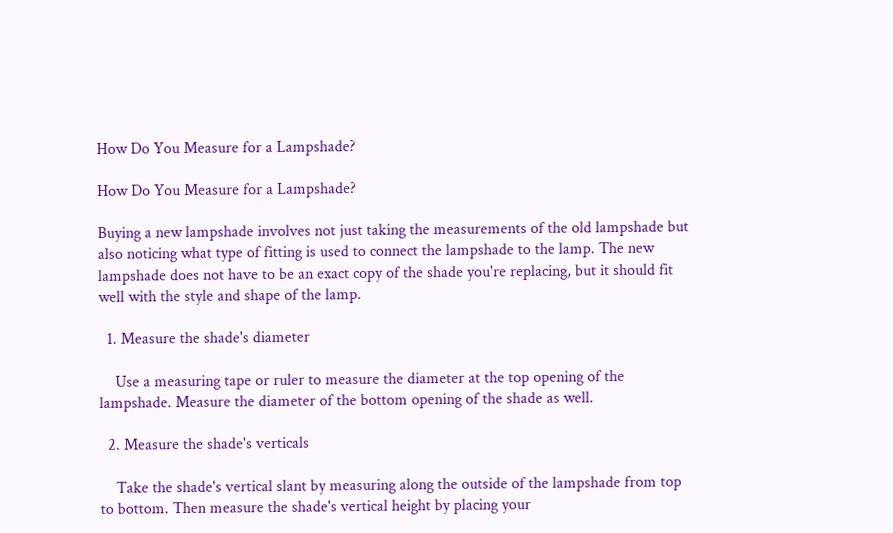How Do You Measure for a Lampshade?

How Do You Measure for a Lampshade?

Buying a new lampshade involves not just taking the measurements of the old lampshade but also noticing what type of fitting is used to connect the lampshade to the lamp. The new lampshade does not have to be an exact copy of the shade you're replacing, but it should fit well with the style and shape of the lamp.

  1. Measure the shade's diameter

    Use a measuring tape or ruler to measure the diameter at the top opening of the lampshade. Measure the diameter of the bottom opening of the shade as well.

  2. Measure the shade's verticals

    Take the shade's vertical slant by measuring along the outside of the lampshade from top to bottom. Then measure the shade's vertical height by placing your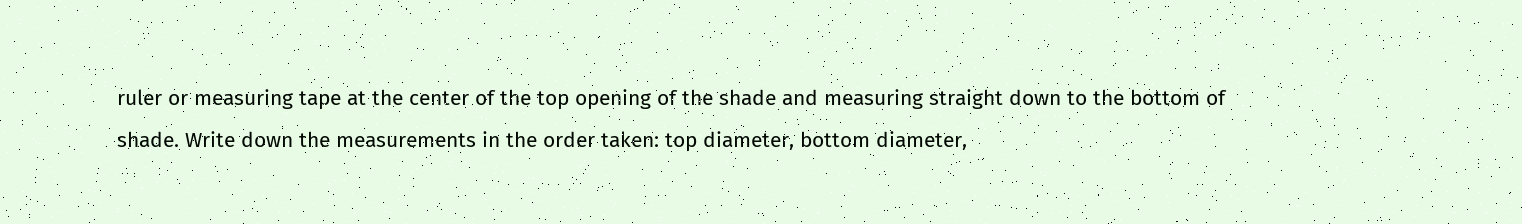ruler or measuring tape at the center of the top opening of the shade and measuring straight down to the bottom of shade. Write down the measurements in the order taken: top diameter, bottom diameter,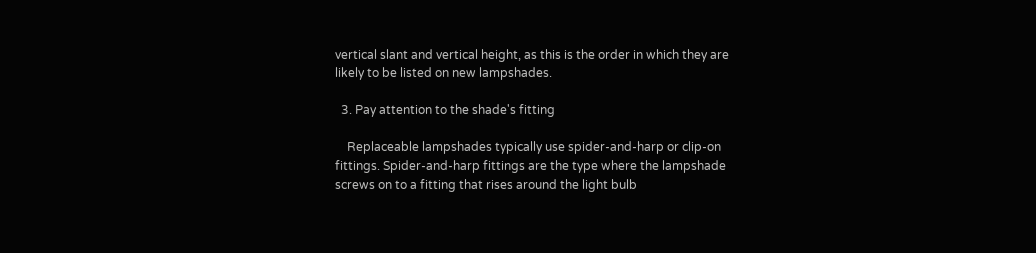vertical slant and vertical height, as this is the order in which they are likely to be listed on new lampshades.

  3. Pay attention to the shade's fitting

    Replaceable lampshades typically use spider-and-harp or clip-on fittings. Spider-and-harp fittings are the type where the lampshade screws on to a fitting that rises around the light bulb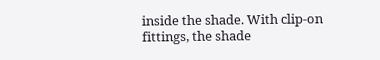inside the shade. With clip-on fittings, the shade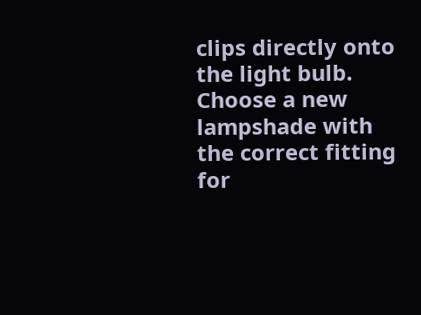clips directly onto the light bulb. Choose a new lampshade with the correct fitting for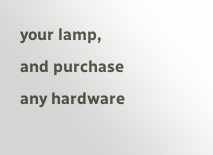your lamp, and purchase any hardware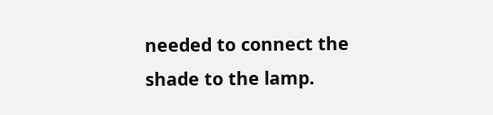needed to connect the shade to the lamp.